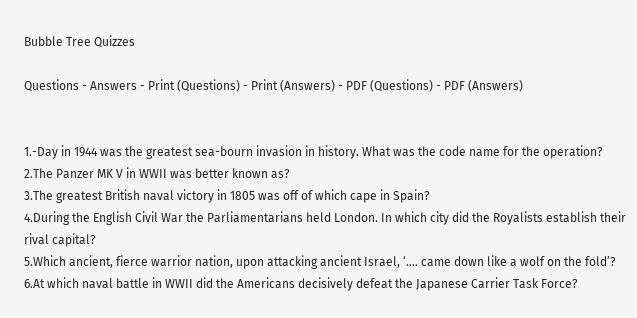Bubble Tree Quizzes

Questions - Answers - Print (Questions) - Print (Answers) - PDF (Questions) - PDF (Answers)


1.-Day in 1944 was the greatest sea-bourn invasion in history. What was the code name for the operation?
2.The Panzer MK V in WWII was better known as?
3.The greatest British naval victory in 1805 was off of which cape in Spain?
4.During the English Civil War the Parliamentarians held London. In which city did the Royalists establish their rival capital?
5.Which ancient, fierce warrior nation, upon attacking ancient Israel, ‘…. came down like a wolf on the fold’?
6.At which naval battle in WWII did the Americans decisively defeat the Japanese Carrier Task Force?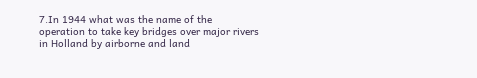7.In 1944 what was the name of the operation to take key bridges over major rivers in Holland by airborne and land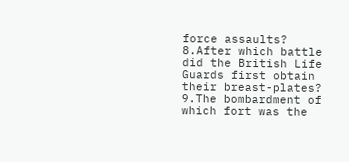force assaults?
8.After which battle did the British Life Guards first obtain their breast-plates?
9.The bombardment of which fort was the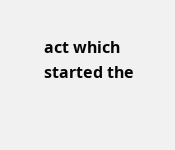act which started the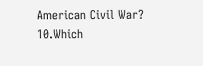American Civil War?
10.Which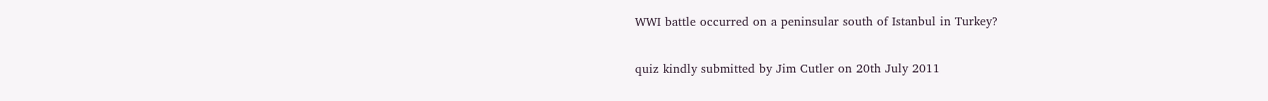WWI battle occurred on a peninsular south of Istanbul in Turkey?

quiz kindly submitted by Jim Cutler on 20th July 2011